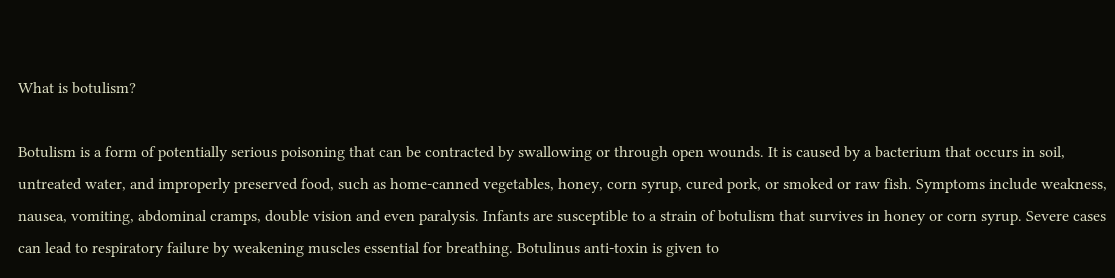What is botulism?

Botulism is a form of potentially serious poisoning that can be contracted by swallowing or through open wounds. It is caused by a bacterium that occurs in soil, untreated water, and improperly preserved food, such as home-canned vegetables, honey, corn syrup, cured pork, or smoked or raw fish. Symptoms include weakness, nausea, vomiting, abdominal cramps, double vision and even paralysis. Infants are susceptible to a strain of botulism that survives in honey or corn syrup. Severe cases can lead to respiratory failure by weakening muscles essential for breathing. Botulinus anti-toxin is given to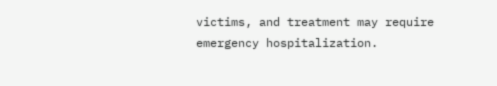victims, and treatment may require emergency hospitalization.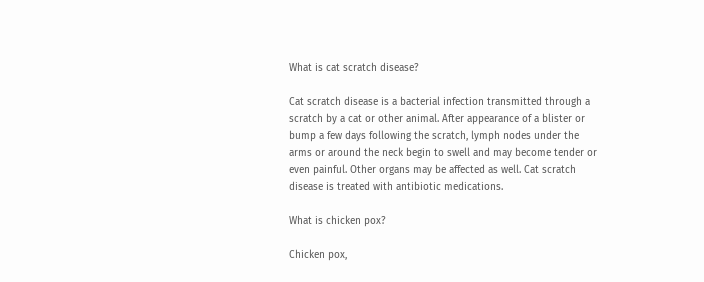What is cat scratch disease?

Cat scratch disease is a bacterial infection transmitted through a scratch by a cat or other animal. After appearance of a blister or bump a few days following the scratch, lymph nodes under the arms or around the neck begin to swell and may become tender or even painful. Other organs may be affected as well. Cat scratch disease is treated with antibiotic medications.

What is chicken pox?

Chicken pox,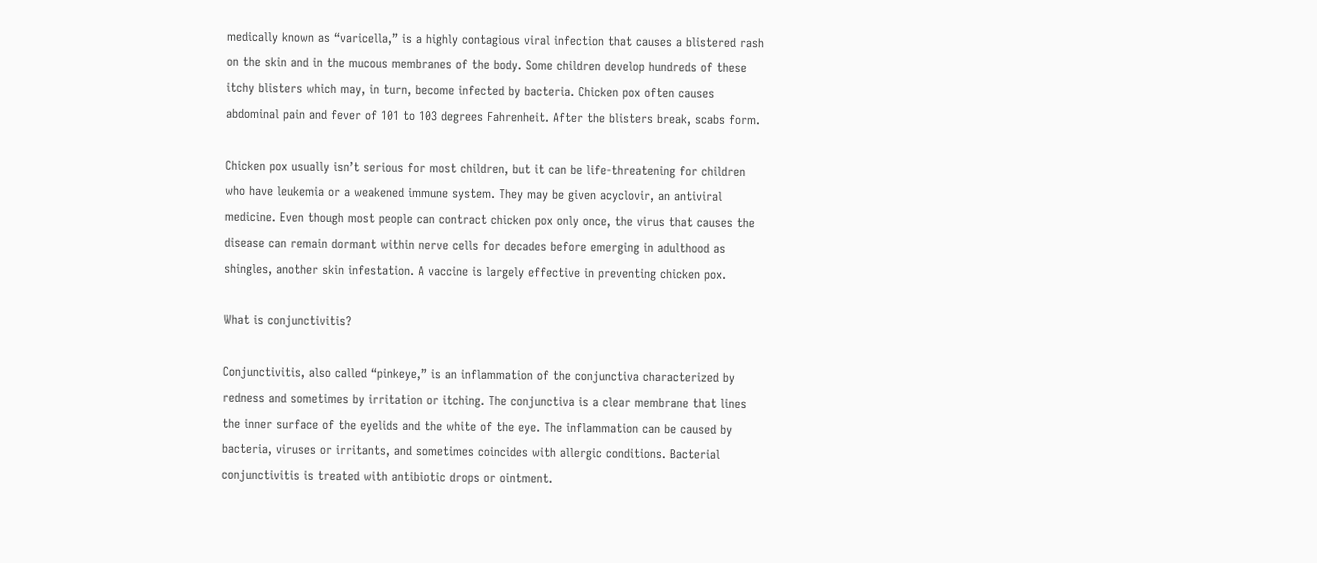medically known as “varicella,” is a highly contagious viral infection that causes a blistered rash on the skin and in the mucous membranes of the body. Some children develop hundreds of these itchy blisters which may, in turn, become infected by bacteria. Chicken pox often causes abdominal pain and fever of 101 to 103 degrees Fahrenheit. After the blisters break, scabs form.

Chicken pox usually isn’t serious for most children, but it can be life-threatening for children who have leukemia or a weakened immune system. They may be given acyclovir, an antiviral medicine. Even though most people can contract chicken pox only once, the virus that causes the disease can remain dormant within nerve cells for decades before emerging in adulthood as shingles, another skin infestation. A vaccine is largely effective in preventing chicken pox.

What is conjunctivitis?

Conjunctivitis, also called “pinkeye,” is an inflammation of the conjunctiva characterized by redness and sometimes by irritation or itching. The conjunctiva is a clear membrane that lines the inner surface of the eyelids and the white of the eye. The inflammation can be caused by bacteria, viruses or irritants, and sometimes coincides with allergic conditions. Bacterial conjunctivitis is treated with antibiotic drops or ointment.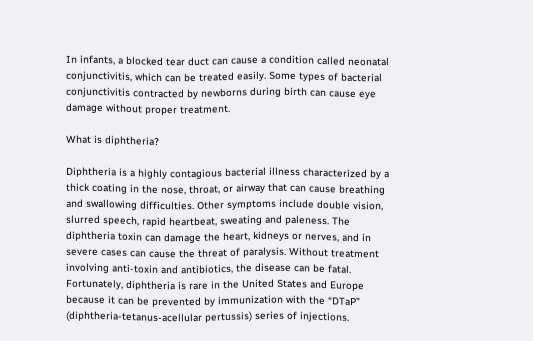In infants, a blocked tear duct can cause a condition called neonatal conjunctivitis, which can be treated easily. Some types of bacterial conjunctivitis contracted by newborns during birth can cause eye damage without proper treatment.

What is diphtheria?

Diphtheria is a highly contagious bacterial illness characterized by a thick coating in the nose, throat, or airway that can cause breathing and swallowing difficulties. Other symptoms include double vision, slurred speech, rapid heartbeat, sweating and paleness. The diphtheria toxin can damage the heart, kidneys or nerves, and in severe cases can cause the threat of paralysis. Without treatment involving anti-toxin and antibiotics, the disease can be fatal. Fortunately, diphtheria is rare in the United States and Europe because it can be prevented by immunization with the “DTaP” (diphtheria-tetanus-acellular pertussis) series of injections.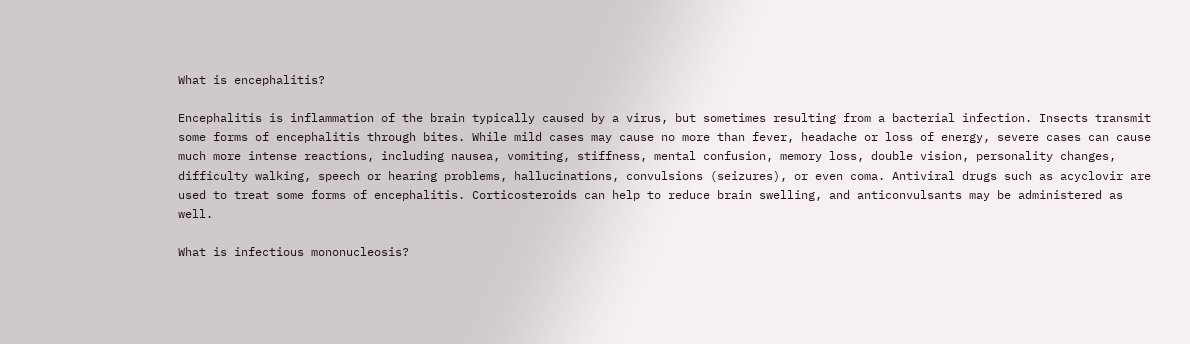What is encephalitis?

Encephalitis is inflammation of the brain typically caused by a virus, but sometimes resulting from a bacterial infection. Insects transmit some forms of encephalitis through bites. While mild cases may cause no more than fever, headache or loss of energy, severe cases can cause much more intense reactions, including nausea, vomiting, stiffness, mental confusion, memory loss, double vision, personality changes, difficulty walking, speech or hearing problems, hallucinations, convulsions (seizures), or even coma. Antiviral drugs such as acyclovir are used to treat some forms of encephalitis. Corticosteroids can help to reduce brain swelling, and anticonvulsants may be administered as well.

What is infectious mononucleosis?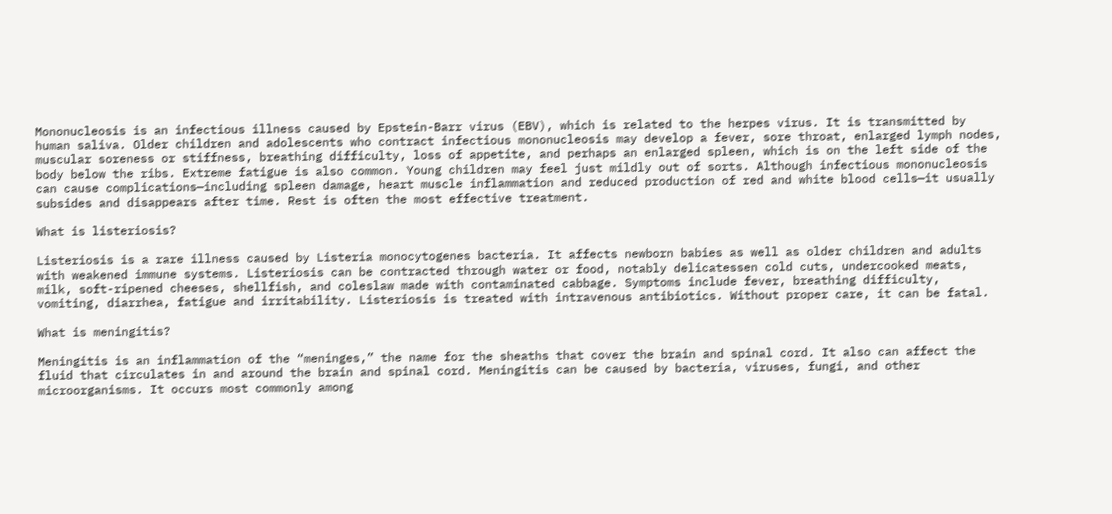Mononucleosis is an infectious illness caused by Epstein-Barr virus (EBV), which is related to the herpes virus. It is transmitted by human saliva. Older children and adolescents who contract infectious mononucleosis may develop a fever, sore throat, enlarged lymph nodes, muscular soreness or stiffness, breathing difficulty, loss of appetite, and perhaps an enlarged spleen, which is on the left side of the body below the ribs. Extreme fatigue is also common. Young children may feel just mildly out of sorts. Although infectious mononucleosis can cause complications—including spleen damage, heart muscle inflammation and reduced production of red and white blood cells—it usually subsides and disappears after time. Rest is often the most effective treatment.

What is listeriosis?

Listeriosis is a rare illness caused by Listeria monocytogenes bacteria. It affects newborn babies as well as older children and adults with weakened immune systems. Listeriosis can be contracted through water or food, notably delicatessen cold cuts, undercooked meats, milk, soft-ripened cheeses, shellfish, and coleslaw made with contaminated cabbage. Symptoms include fever, breathing difficulty, vomiting, diarrhea, fatigue and irritability. Listeriosis is treated with intravenous antibiotics. Without proper care, it can be fatal.

What is meningitis?

Meningitis is an inflammation of the “meninges,” the name for the sheaths that cover the brain and spinal cord. It also can affect the fluid that circulates in and around the brain and spinal cord. Meningitis can be caused by bacteria, viruses, fungi, and other microorganisms. It occurs most commonly among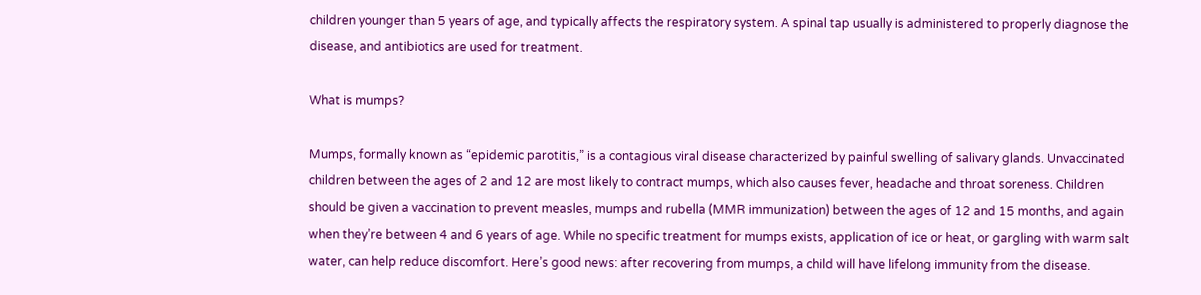children younger than 5 years of age, and typically affects the respiratory system. A spinal tap usually is administered to properly diagnose the disease, and antibiotics are used for treatment.

What is mumps?

Mumps, formally known as “epidemic parotitis,” is a contagious viral disease characterized by painful swelling of salivary glands. Unvaccinated children between the ages of 2 and 12 are most likely to contract mumps, which also causes fever, headache and throat soreness. Children should be given a vaccination to prevent measles, mumps and rubella (MMR immunization) between the ages of 12 and 15 months, and again when they’re between 4 and 6 years of age. While no specific treatment for mumps exists, application of ice or heat, or gargling with warm salt water, can help reduce discomfort. Here’s good news: after recovering from mumps, a child will have lifelong immunity from the disease.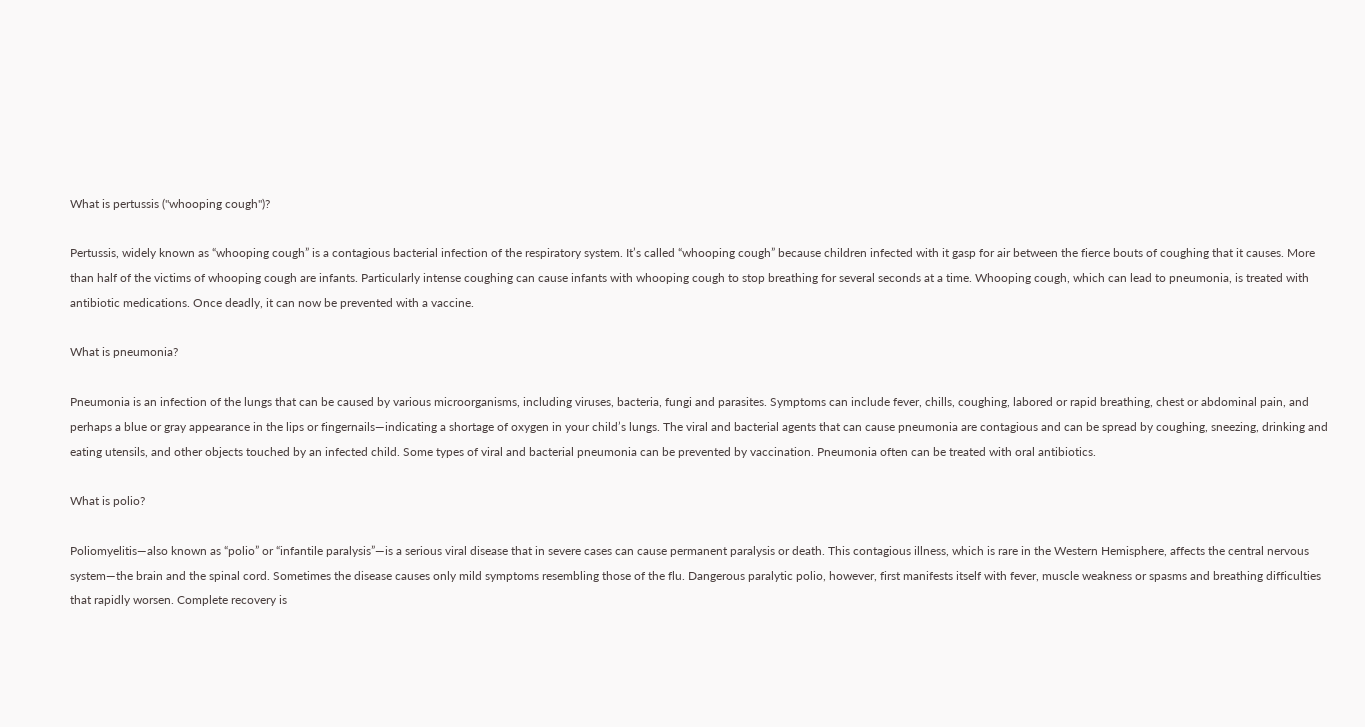What is pertussis ("whooping cough")?

Pertussis, widely known as “whooping cough” is a contagious bacterial infection of the respiratory system. It’s called “whooping cough” because children infected with it gasp for air between the fierce bouts of coughing that it causes. More than half of the victims of whooping cough are infants. Particularly intense coughing can cause infants with whooping cough to stop breathing for several seconds at a time. Whooping cough, which can lead to pneumonia, is treated with antibiotic medications. Once deadly, it can now be prevented with a vaccine.

What is pneumonia?

Pneumonia is an infection of the lungs that can be caused by various microorganisms, including viruses, bacteria, fungi and parasites. Symptoms can include fever, chills, coughing, labored or rapid breathing, chest or abdominal pain, and perhaps a blue or gray appearance in the lips or fingernails—indicating a shortage of oxygen in your child’s lungs. The viral and bacterial agents that can cause pneumonia are contagious and can be spread by coughing, sneezing, drinking and eating utensils, and other objects touched by an infected child. Some types of viral and bacterial pneumonia can be prevented by vaccination. Pneumonia often can be treated with oral antibiotics.

What is polio?

Poliomyelitis—also known as “polio” or “infantile paralysis”—is a serious viral disease that in severe cases can cause permanent paralysis or death. This contagious illness, which is rare in the Western Hemisphere, affects the central nervous system—the brain and the spinal cord. Sometimes the disease causes only mild symptoms resembling those of the flu. Dangerous paralytic polio, however, first manifests itself with fever, muscle weakness or spasms and breathing difficulties that rapidly worsen. Complete recovery is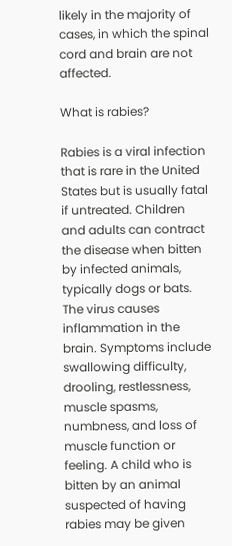likely in the majority of cases, in which the spinal cord and brain are not affected.

What is rabies?

Rabies is a viral infection that is rare in the United States but is usually fatal if untreated. Children and adults can contract the disease when bitten by infected animals, typically dogs or bats. The virus causes inflammation in the brain. Symptoms include swallowing difficulty, drooling, restlessness, muscle spasms, numbness, and loss of muscle function or feeling. A child who is bitten by an animal suspected of having rabies may be given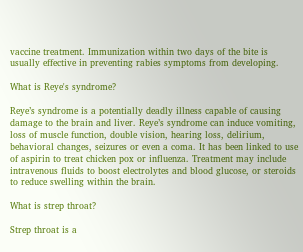vaccine treatment. Immunization within two days of the bite is usually effective in preventing rabies symptoms from developing.

What is Reye's syndrome?

Reye’s syndrome is a potentially deadly illness capable of causing damage to the brain and liver. Reye’s syndrome can induce vomiting, loss of muscle function, double vision, hearing loss, delirium, behavioral changes, seizures or even a coma. It has been linked to use of aspirin to treat chicken pox or influenza. Treatment may include intravenous fluids to boost electrolytes and blood glucose, or steroids to reduce swelling within the brain.

What is strep throat?

Strep throat is a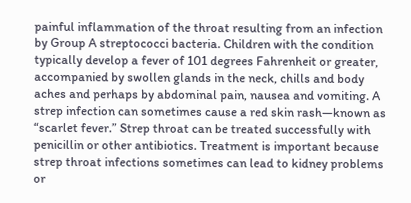painful inflammation of the throat resulting from an infection by Group A streptococci bacteria. Children with the condition typically develop a fever of 101 degrees Fahrenheit or greater, accompanied by swollen glands in the neck, chills and body aches and perhaps by abdominal pain, nausea and vomiting. A strep infection can sometimes cause a red skin rash—known as “scarlet fever.” Strep throat can be treated successfully with penicillin or other antibiotics. Treatment is important because strep throat infections sometimes can lead to kidney problems or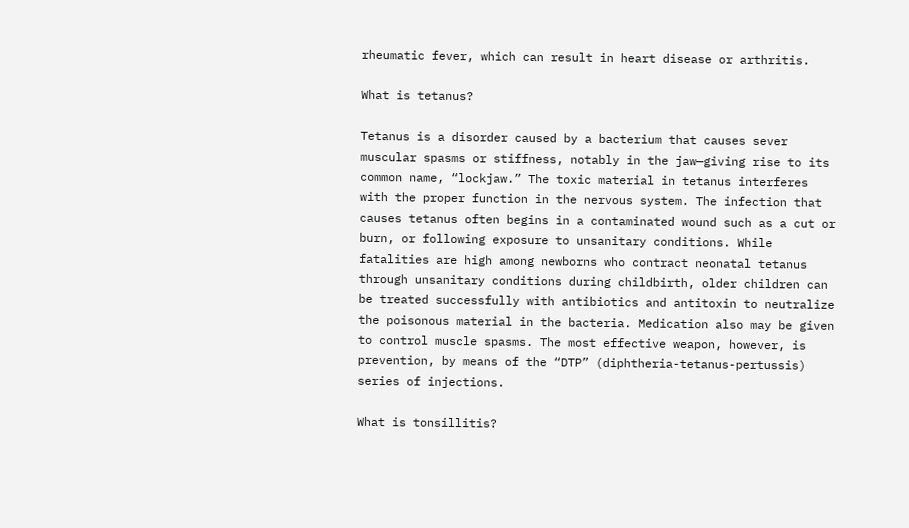rheumatic fever, which can result in heart disease or arthritis.

What is tetanus?

Tetanus is a disorder caused by a bacterium that causes sever muscular spasms or stiffness, notably in the jaw—giving rise to its common name, “lockjaw.” The toxic material in tetanus interferes with the proper function in the nervous system. The infection that causes tetanus often begins in a contaminated wound such as a cut or burn, or following exposure to unsanitary conditions. While fatalities are high among newborns who contract neonatal tetanus through unsanitary conditions during childbirth, older children can be treated successfully with antibiotics and antitoxin to neutralize the poisonous material in the bacteria. Medication also may be given to control muscle spasms. The most effective weapon, however, is prevention, by means of the “DTP” (diphtheria-tetanus-pertussis) series of injections.

What is tonsillitis?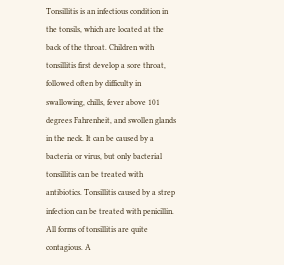Tonsillitis is an infectious condition in the tonsils, which are located at the back of the throat. Children with tonsillitis first develop a sore throat, followed often by difficulty in swallowing, chills, fever above 101 degrees Fahrenheit, and swollen glands in the neck. It can be caused by a bacteria or virus, but only bacterial tonsillitis can be treated with antibiotics. Tonsillitis caused by a strep infection can be treated with penicillin. All forms of tonsillitis are quite contagious. A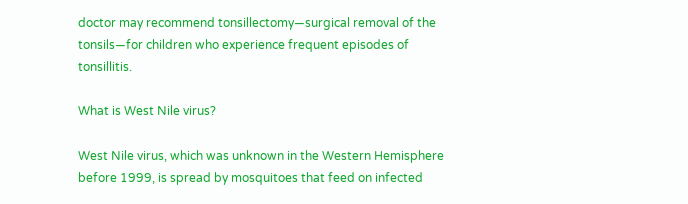doctor may recommend tonsillectomy—surgical removal of the tonsils—for children who experience frequent episodes of tonsillitis.

What is West Nile virus?

West Nile virus, which was unknown in the Western Hemisphere before 1999, is spread by mosquitoes that feed on infected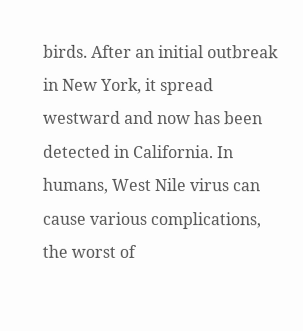birds. After an initial outbreak in New York, it spread westward and now has been detected in California. In humans, West Nile virus can cause various complications, the worst of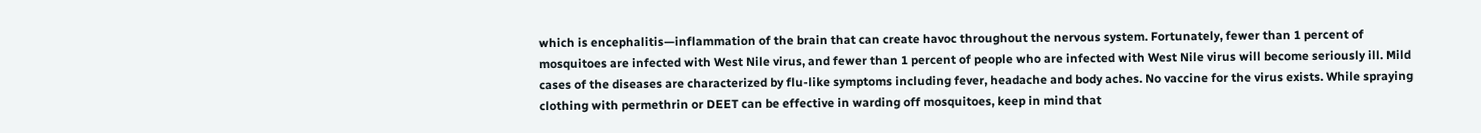which is encephalitis—inflammation of the brain that can create havoc throughout the nervous system. Fortunately, fewer than 1 percent of mosquitoes are infected with West Nile virus, and fewer than 1 percent of people who are infected with West Nile virus will become seriously ill. Mild cases of the diseases are characterized by flu-like symptoms including fever, headache and body aches. No vaccine for the virus exists. While spraying clothing with permethrin or DEET can be effective in warding off mosquitoes, keep in mind that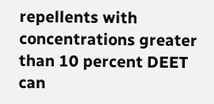repellents with concentrations greater than 10 percent DEET can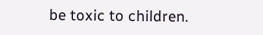be toxic to children.